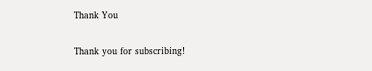Thank You

Thank you for subscribing!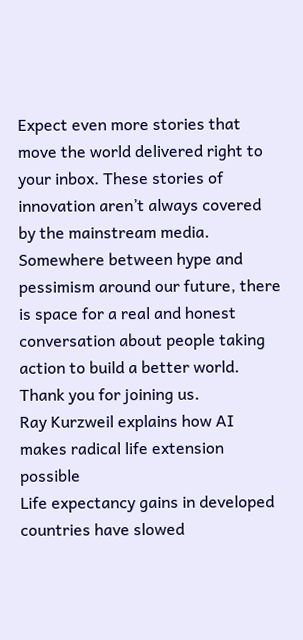Expect even more stories that move the world delivered right to your inbox. These stories of innovation aren’t always covered by the mainstream media. Somewhere between hype and pessimism around our future, there is space for a real and honest conversation about people taking action to build a better world. Thank you for joining us.
Ray Kurzweil explains how AI makes radical life extension possible
Life expectancy gains in developed countries have slowed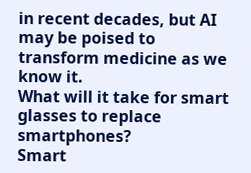in recent decades, but AI may be poised to transform medicine as we know it.
What will it take for smart glasses to replace smartphones?
Smart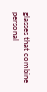glasses that combine personal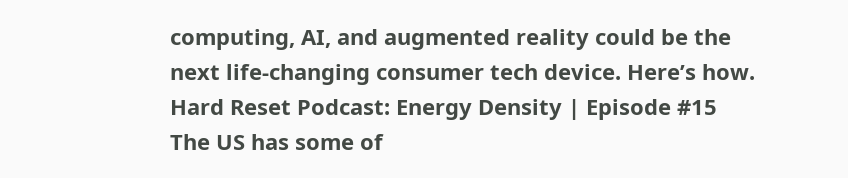computing, AI, and augmented reality could be the next life-changing consumer tech device. Here’s how.
Hard Reset Podcast: Energy Density | Episode #15
The US has some of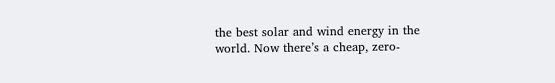the best solar and wind energy in the world. Now there’s a cheap, zero-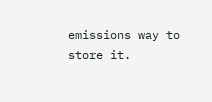emissions way to store it.